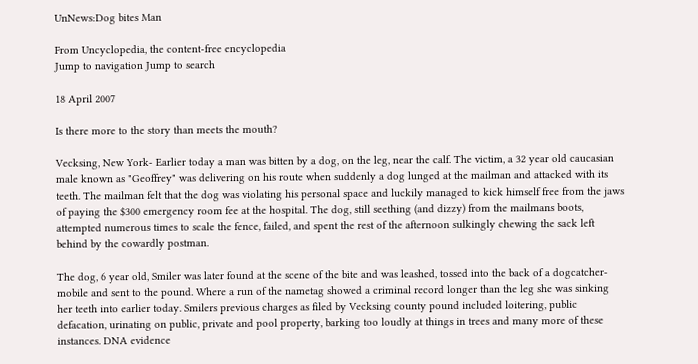UnNews:Dog bites Man

From Uncyclopedia, the content-free encyclopedia
Jump to navigation Jump to search

18 April 2007

Is there more to the story than meets the mouth?

Vecksing, New York- Earlier today a man was bitten by a dog, on the leg, near the calf. The victim, a 32 year old caucasian male known as "Geoffrey" was delivering on his route when suddenly a dog lunged at the mailman and attacked with its teeth. The mailman felt that the dog was violating his personal space and luckily managed to kick himself free from the jaws of paying the $300 emergency room fee at the hospital. The dog, still seething (and dizzy) from the mailmans boots, attempted numerous times to scale the fence, failed, and spent the rest of the afternoon sulkingly chewing the sack left behind by the cowardly postman.

The dog, 6 year old, Smiler was later found at the scene of the bite and was leashed, tossed into the back of a dogcatcher-mobile and sent to the pound. Where a run of the nametag showed a criminal record longer than the leg she was sinking her teeth into earlier today. Smilers previous charges as filed by Vecksing county pound included loitering, public defacation, urinating on public, private and pool property, barking too loudly at things in trees and many more of these instances. DNA evidence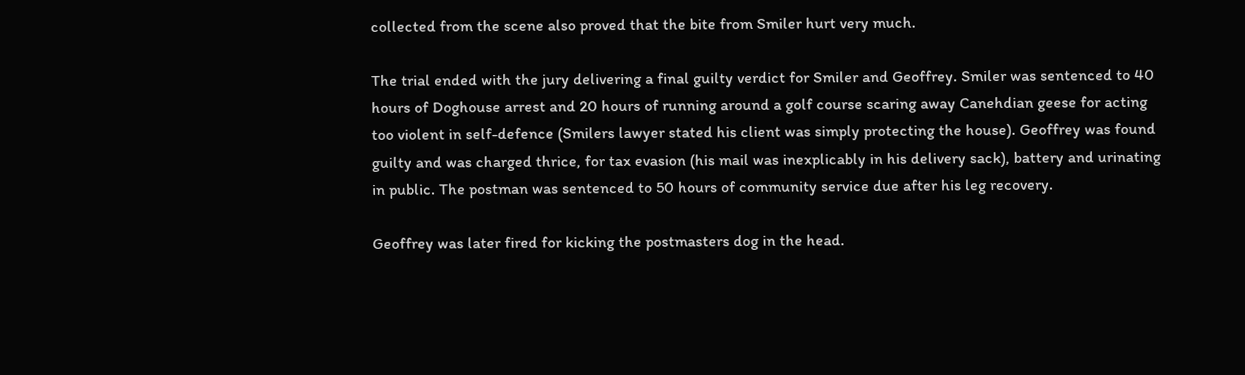collected from the scene also proved that the bite from Smiler hurt very much.

The trial ended with the jury delivering a final guilty verdict for Smiler and Geoffrey. Smiler was sentenced to 40 hours of Doghouse arrest and 20 hours of running around a golf course scaring away Canehdian geese for acting too violent in self-defence (Smilers lawyer stated his client was simply protecting the house). Geoffrey was found guilty and was charged thrice, for tax evasion (his mail was inexplicably in his delivery sack), battery and urinating in public. The postman was sentenced to 50 hours of community service due after his leg recovery.

Geoffrey was later fired for kicking the postmasters dog in the head.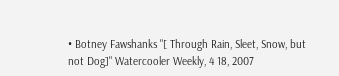• Botney Fawshanks "[ Through Rain, Sleet, Snow, but not Dog]" Watercooler Weekly, 4 18, 2007